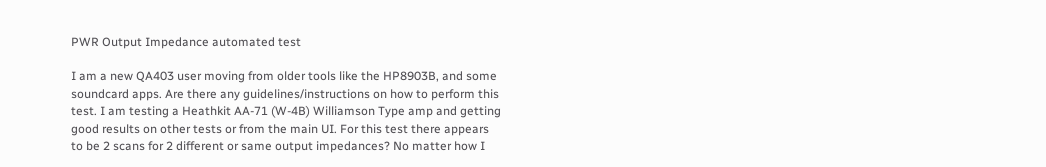PWR Output Impedance automated test

I am a new QA403 user moving from older tools like the HP8903B, and some soundcard apps. Are there any guidelines/instructions on how to perform this test. I am testing a Heathkit AA-71 (W-4B) Williamson Type amp and getting good results on other tests or from the main UI. For this test there appears to be 2 scans for 2 different or same output impedances? No matter how I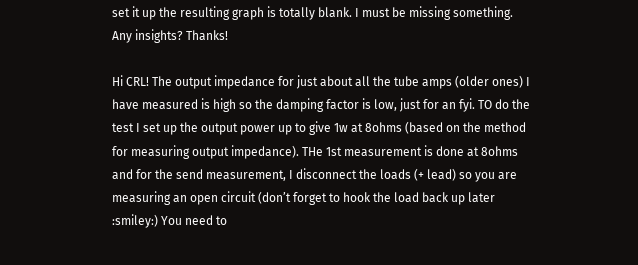set it up the resulting graph is totally blank. I must be missing something. Any insights? Thanks!

Hi CRL! The output impedance for just about all the tube amps (older ones) I have measured is high so the damping factor is low, just for an fyi. TO do the test I set up the output power up to give 1w at 8ohms (based on the method for measuring output impedance). THe 1st measurement is done at 8ohms and for the send measurement, I disconnect the loads (+ lead) so you are measuring an open circuit (don’t forget to hook the load back up later :smiley:) You need to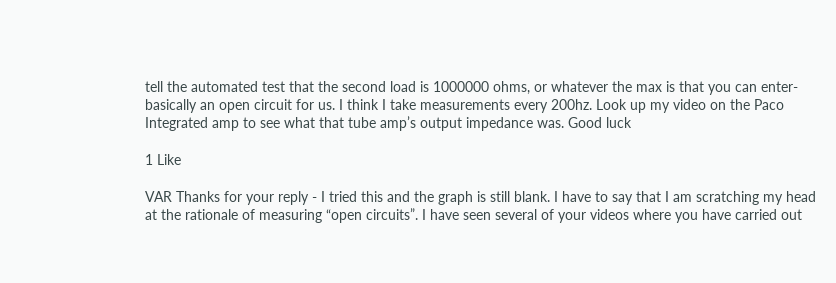tell the automated test that the second load is 1000000 ohms, or whatever the max is that you can enter- basically an open circuit for us. I think I take measurements every 200hz. Look up my video on the Paco Integrated amp to see what that tube amp’s output impedance was. Good luck

1 Like

VAR Thanks for your reply - I tried this and the graph is still blank. I have to say that I am scratching my head at the rationale of measuring “open circuits”. I have seen several of your videos where you have carried out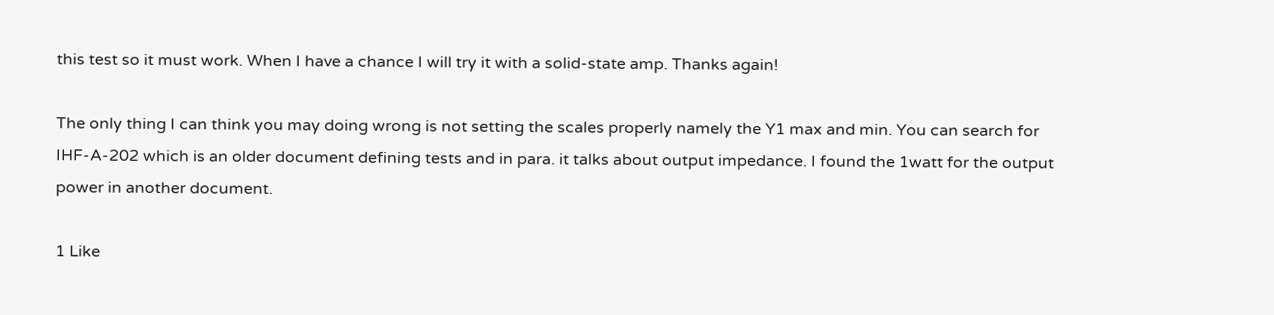this test so it must work. When I have a chance I will try it with a solid-state amp. Thanks again!

The only thing I can think you may doing wrong is not setting the scales properly namely the Y1 max and min. You can search for IHF-A-202 which is an older document defining tests and in para. it talks about output impedance. I found the 1watt for the output power in another document.

1 Like